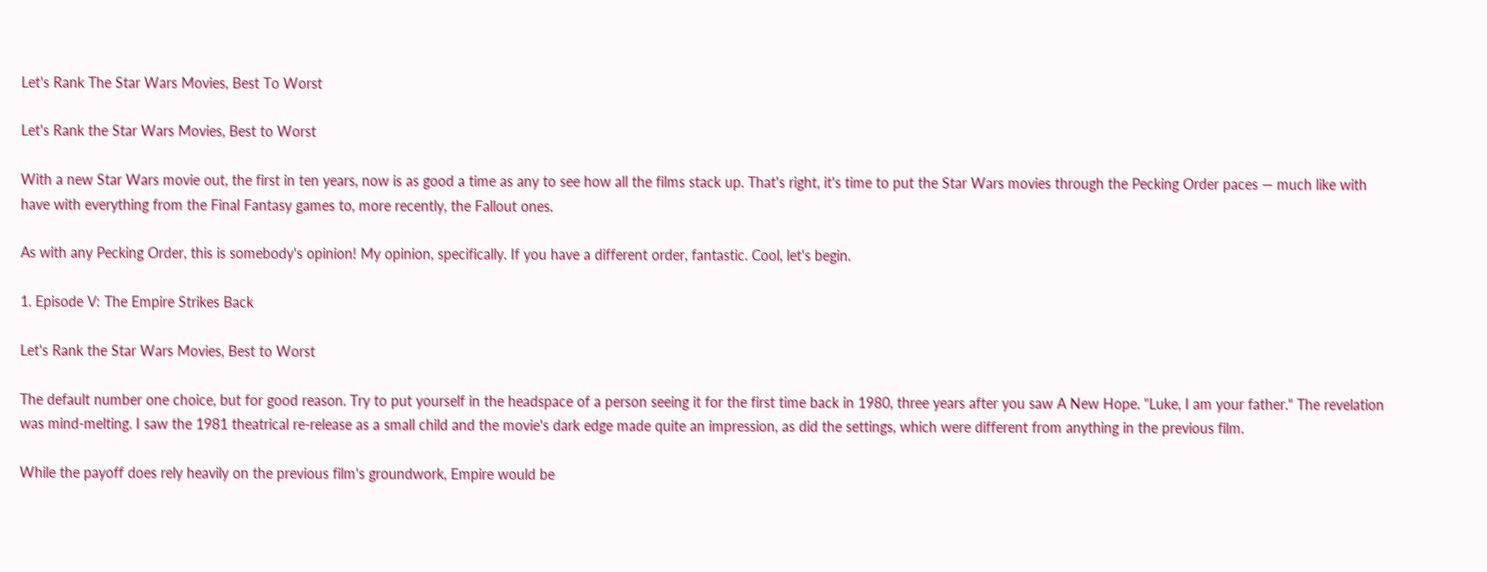Let's Rank The Star Wars Movies, Best To Worst

Let's Rank the Star Wars Movies, Best to Worst

With a new Star Wars movie out, the first in ten years, now is as good a time as any to see how all the films stack up. That's right, it's time to put the Star Wars movies through the Pecking Order paces — much like with have with everything from the Final Fantasy games to, more recently, the Fallout ones.

As with any Pecking Order, this is somebody's opinion! My opinion, specifically. If you have a different order, fantastic. Cool, let's begin.

1. Episode V: The Empire Strikes Back

Let's Rank the Star Wars Movies, Best to Worst

The default number one choice, but for good reason. Try to put yourself in the headspace of a person seeing it for the first time back in 1980, three years after you saw A New Hope. "Luke, I am your father." The revelation was mind-melting. I saw the 1981 theatrical re-release as a small child and the movie's dark edge made quite an impression, as did the settings, which were different from anything in the previous film.

While the payoff does rely heavily on the previous film's groundwork, Empire would be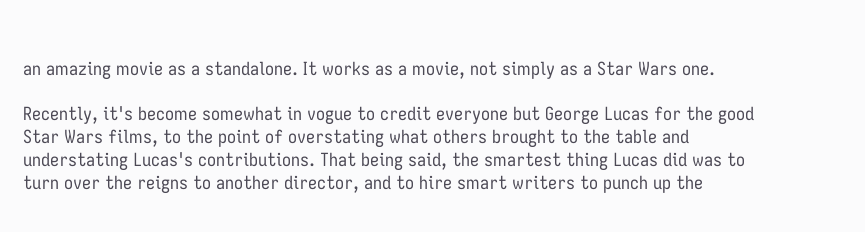an amazing movie as a standalone. It works as a movie, not simply as a Star Wars one.

Recently, it's become somewhat in vogue to credit everyone but George Lucas for the good Star Wars films, to the point of overstating what others brought to the table and understating Lucas's contributions. That being said, the smartest thing Lucas did was to turn over the reigns to another director, and to hire smart writers to punch up the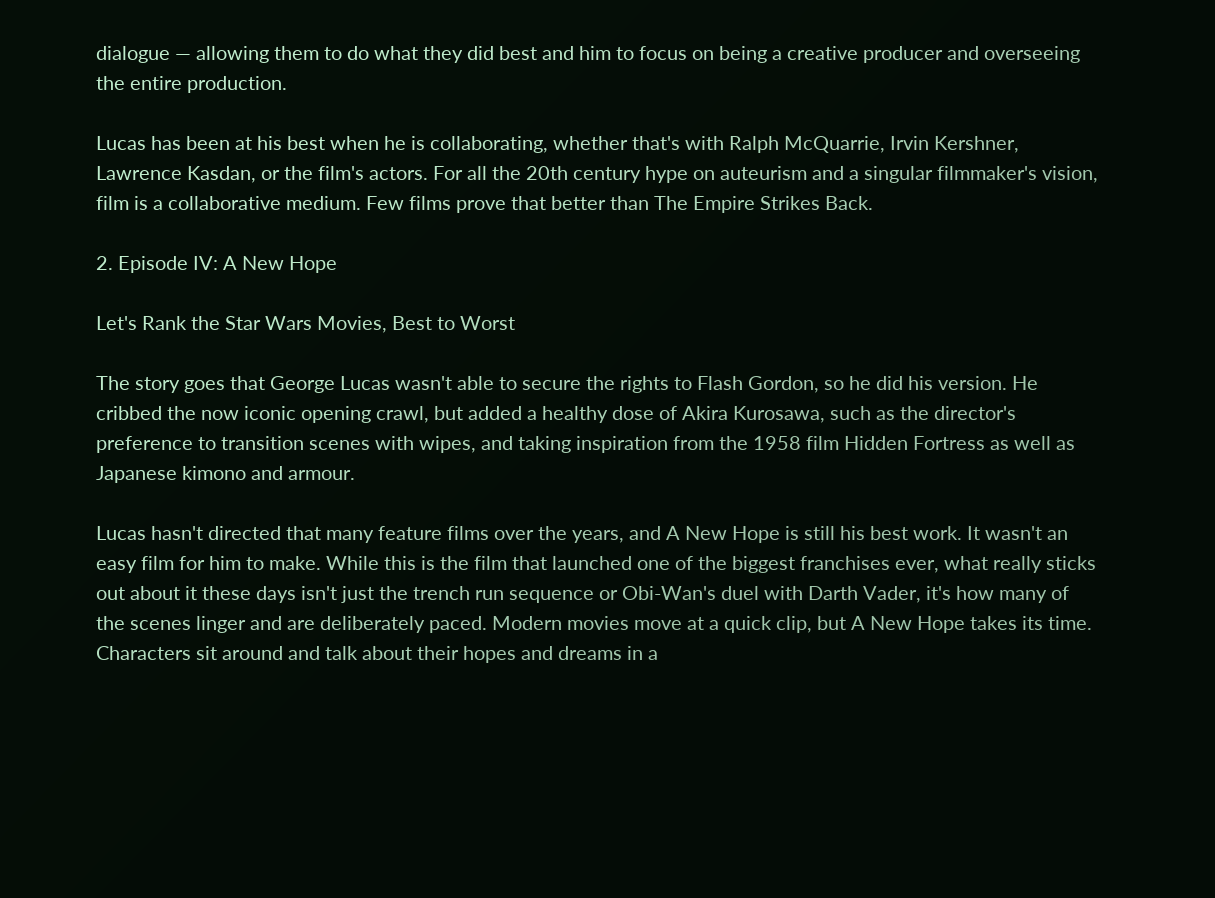dialogue — allowing them to do what they did best and him to focus on being a creative producer and overseeing the entire production.

Lucas has been at his best when he is collaborating, whether that's with Ralph McQuarrie, Irvin Kershner, Lawrence Kasdan, or the film's actors. For all the 20th century hype on auteurism and a singular filmmaker's vision, film is a collaborative medium. Few films prove that better than The Empire Strikes Back.

2. Episode IV: A New Hope

Let's Rank the Star Wars Movies, Best to Worst

The story goes that George Lucas wasn't able to secure the rights to Flash Gordon, so he did his version. He cribbed the now iconic opening crawl, but added a healthy dose of Akira Kurosawa, such as the director's preference to transition scenes with wipes, and taking inspiration from the 1958 film Hidden Fortress as well as Japanese kimono and armour.

Lucas hasn't directed that many feature films over the years, and A New Hope is still his best work. It wasn't an easy film for him to make. While this is the film that launched one of the biggest franchises ever, what really sticks out about it these days isn't just the trench run sequence or Obi-Wan's duel with Darth Vader, it's how many of the scenes linger and are deliberately paced. Modern movies move at a quick clip, but A New Hope takes its time. Characters sit around and talk about their hopes and dreams in a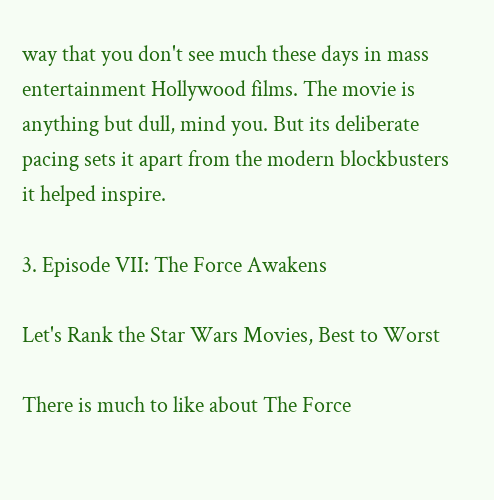way that you don't see much these days in mass entertainment Hollywood films. The movie is anything but dull, mind you. But its deliberate pacing sets it apart from the modern blockbusters it helped inspire.

3. Episode VII: The Force Awakens

Let's Rank the Star Wars Movies, Best to Worst

There is much to like about The Force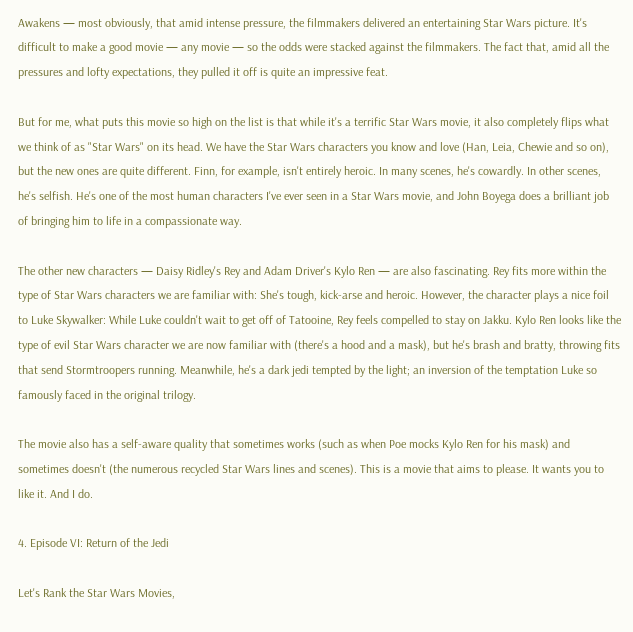Awakens — most obviously, that amid intense pressure, the filmmakers delivered an entertaining Star Wars picture. It's difficult to make a good movie — any movie — so the odds were stacked against the filmmakers. The fact that, amid all the pressures and lofty expectations, they pulled it off is quite an impressive feat.

But for me, what puts this movie so high on the list is that while it's a terrific Star Wars movie, it also completely flips what we think of as "Star Wars" on its head. We have the Star Wars characters you know and love (Han, Leia, Chewie and so on), but the new ones are quite different. Finn, for example, isn't entirely heroic. In many scenes, he's cowardly. In other scenes, he's selfish. He's one of the most human characters I've ever seen in a Star Wars movie, and John Boyega does a brilliant job of bringing him to life in a compassionate way.

The other new characters — Daisy Ridley's Rey and Adam Driver's Kylo Ren — are also fascinating. Rey fits more within the type of Star Wars characters we are familiar with: She's tough, kick-arse and heroic. However, the character plays a nice foil to Luke Skywalker: While Luke couldn't wait to get off of Tatooine, Rey feels compelled to stay on Jakku. Kylo Ren looks like the type of evil Star Wars character we are now familiar with (there's a hood and a mask), but he's brash and bratty, throwing fits that send Stormtroopers running. Meanwhile, he's a dark jedi tempted by the light; an inversion of the temptation Luke so famously faced in the original trilogy.

The movie also has a self-aware quality that sometimes works (such as when Poe mocks Kylo Ren for his mask) and sometimes doesn't (the numerous recycled Star Wars lines and scenes). This is a movie that aims to please. It wants you to like it. And I do.

4. Episode VI: Return of the Jedi

Let's Rank the Star Wars Movies,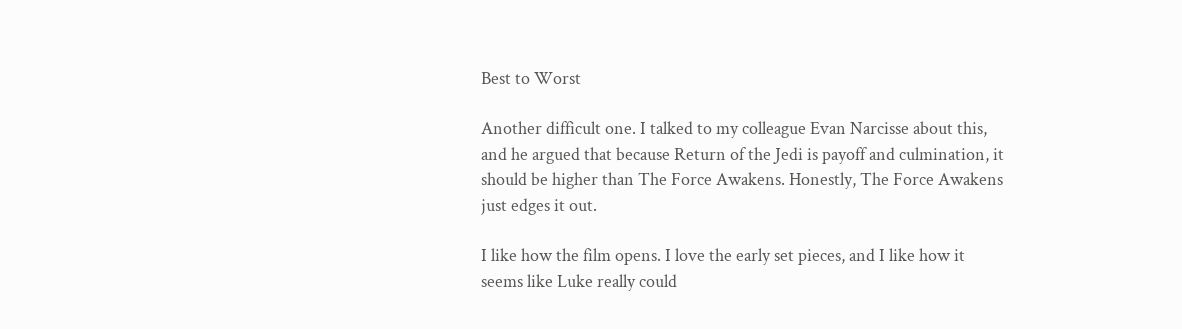Best to Worst

Another difficult one. I talked to my colleague Evan Narcisse about this, and he argued that because Return of the Jedi is payoff and culmination, it should be higher than The Force Awakens. Honestly, The Force Awakens just edges it out.

I like how the film opens. I love the early set pieces, and I like how it seems like Luke really could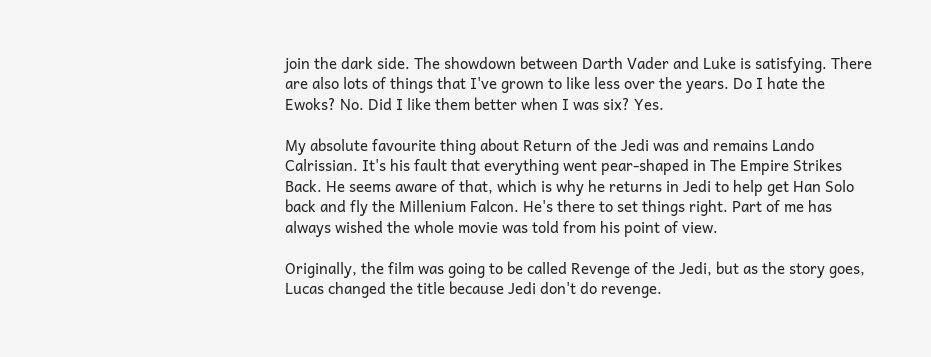join the dark side. The showdown between Darth Vader and Luke is satisfying. There are also lots of things that I've grown to like less over the years. Do I hate the Ewoks? No. Did I like them better when I was six? Yes.

My absolute favourite thing about Return of the Jedi was and remains Lando Calrissian. It's his fault that everything went pear-shaped in The Empire Strikes Back. He seems aware of that, which is why he returns in Jedi to help get Han Solo back and fly the Millenium Falcon. He's there to set things right. Part of me has always wished the whole movie was told from his point of view.

Originally, the film was going to be called Revenge of the Jedi, but as the story goes, Lucas changed the title because Jedi don't do revenge.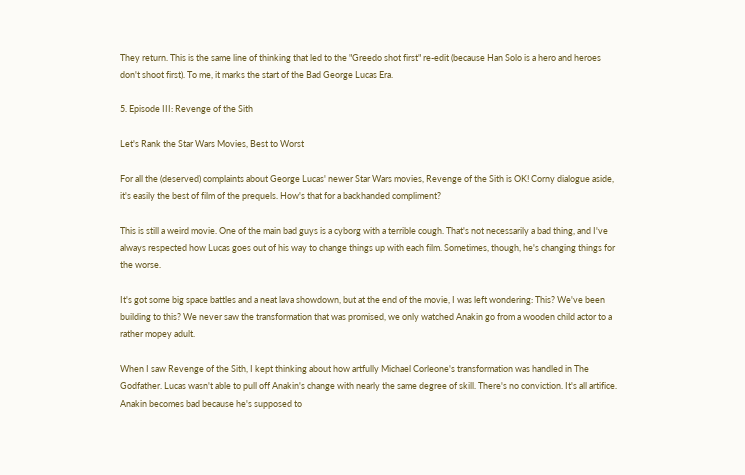They return. This is the same line of thinking that led to the "Greedo shot first" re-edit (because Han Solo is a hero and heroes don't shoot first). To me, it marks the start of the Bad George Lucas Era.

5. Episode III: Revenge of the Sith

Let's Rank the Star Wars Movies, Best to Worst

For all the (deserved) complaints about George Lucas' newer Star Wars movies, Revenge of the Sith is OK! Corny dialogue aside, it's easily the best of film of the prequels. How's that for a backhanded compliment?

This is still a weird movie. One of the main bad guys is a cyborg with a terrible cough. That's not necessarily a bad thing, and I've always respected how Lucas goes out of his way to change things up with each film. Sometimes, though, he's changing things for the worse.

It's got some big space battles and a neat lava showdown, but at the end of the movie, I was left wondering: This? We've been building to this? We never saw the transformation that was promised, we only watched Anakin go from a wooden child actor to a rather mopey adult.

When I saw Revenge of the Sith, I kept thinking about how artfully Michael Corleone's transformation was handled in The Godfather. Lucas wasn't able to pull off Anakin's change with nearly the same degree of skill. There's no conviction. It's all artifice. Anakin becomes bad because he's supposed to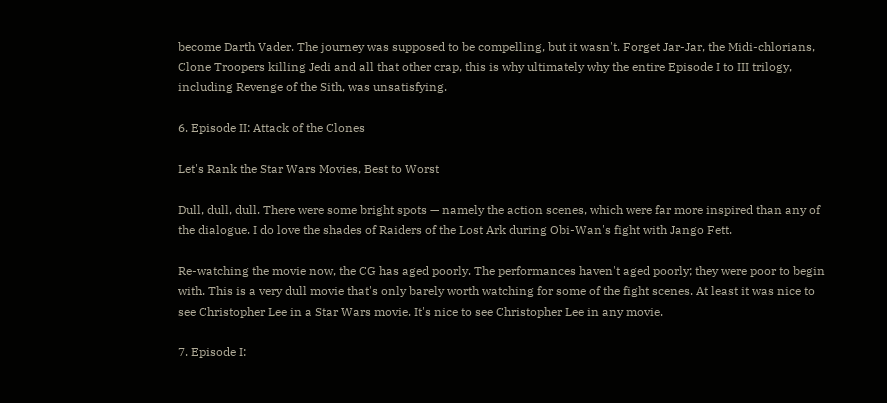become Darth Vader. The journey was supposed to be compelling, but it wasn't. Forget Jar-Jar, the Midi-chlorians, Clone Troopers killing Jedi and all that other crap, this is why ultimately why the entire Episode I to III trilogy, including Revenge of the Sith, was unsatisfying.

6. Episode II: Attack of the Clones

Let's Rank the Star Wars Movies, Best to Worst

Dull, dull, dull. There were some bright spots — namely the action scenes, which were far more inspired than any of the dialogue. I do love the shades of Raiders of the Lost Ark during Obi-Wan's fight with Jango Fett.

Re-watching the movie now, the CG has aged poorly. The performances haven't aged poorly; they were poor to begin with. This is a very dull movie that's only barely worth watching for some of the fight scenes. At least it was nice to see Christopher Lee in a Star Wars movie. It's nice to see Christopher Lee in any movie.

7. Episode I: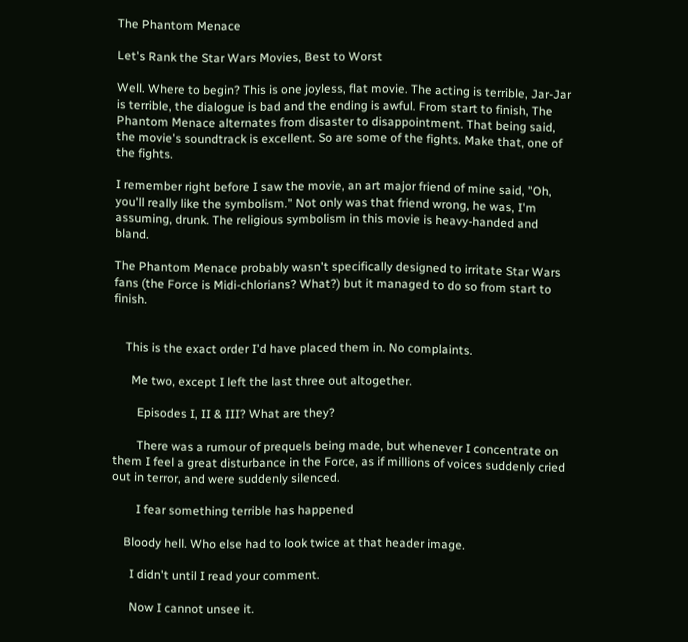The Phantom Menace

Let's Rank the Star Wars Movies, Best to Worst

Well. Where to begin? This is one joyless, flat movie. The acting is terrible, Jar-Jar is terrible, the dialogue is bad and the ending is awful. From start to finish, The Phantom Menace alternates from disaster to disappointment. That being said, the movie's soundtrack is excellent. So are some of the fights. Make that, one of the fights.

I remember right before I saw the movie, an art major friend of mine said, "Oh, you'll really like the symbolism." Not only was that friend wrong, he was, I'm assuming, drunk. The religious symbolism in this movie is heavy-handed and bland.

The Phantom Menace probably wasn't specifically designed to irritate Star Wars fans (the Force is Midi-chlorians? What?) but it managed to do so from start to finish.


    This is the exact order I'd have placed them in. No complaints.

      Me two, except I left the last three out altogether.

        Episodes I, II & III? What are they?

        There was a rumour of prequels being made, but whenever I concentrate on them I feel a great disturbance in the Force, as if millions of voices suddenly cried out in terror, and were suddenly silenced.

        I fear something terrible has happened

    Bloody hell. Who else had to look twice at that header image.

      I didn't until I read your comment.

      Now I cannot unsee it.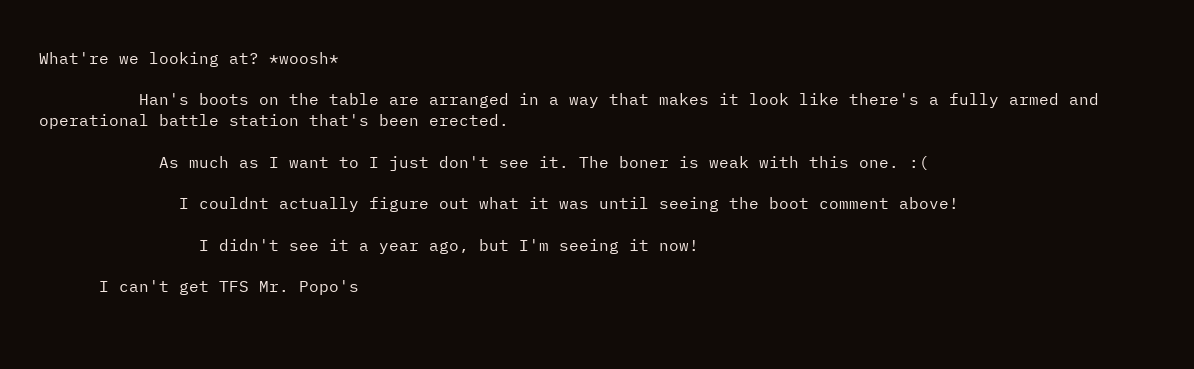What're we looking at? *woosh*

          Han's boots on the table are arranged in a way that makes it look like there's a fully armed and operational battle station that's been erected.

            As much as I want to I just don't see it. The boner is weak with this one. :(

              I couldnt actually figure out what it was until seeing the boot comment above!

                I didn't see it a year ago, but I'm seeing it now!

      I can't get TFS Mr. Popo's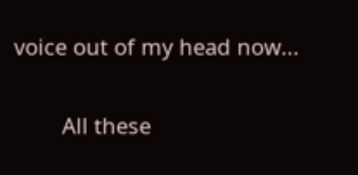voice out of my head now...

        All these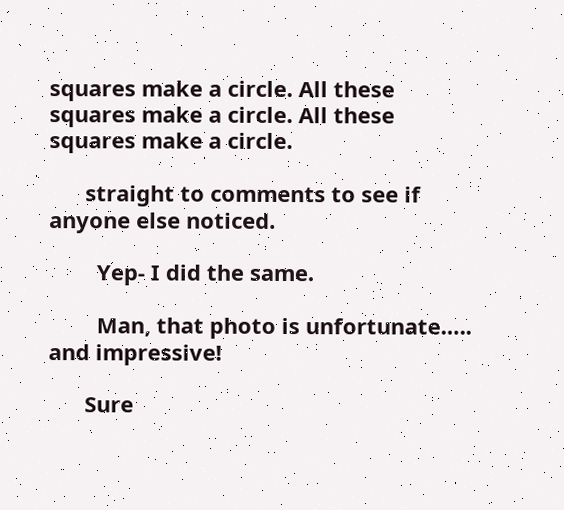squares make a circle. All these squares make a circle. All these squares make a circle.

      straight to comments to see if anyone else noticed.

        Yep- I did the same.

        Man, that photo is unfortunate….. and impressive!

      Sure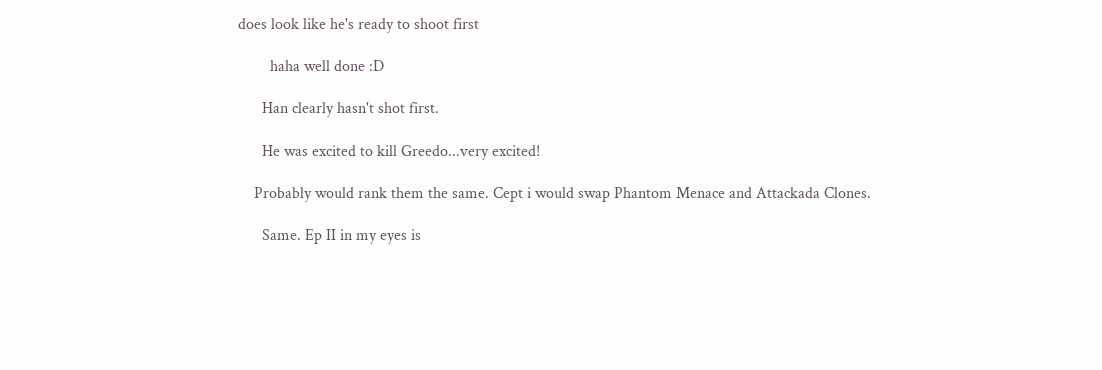does look like he's ready to shoot first

        haha well done :D

      Han clearly hasn't shot first.

      He was excited to kill Greedo...very excited!

    Probably would rank them the same. Cept i would swap Phantom Menace and Attackada Clones.

      Same. Ep II in my eyes is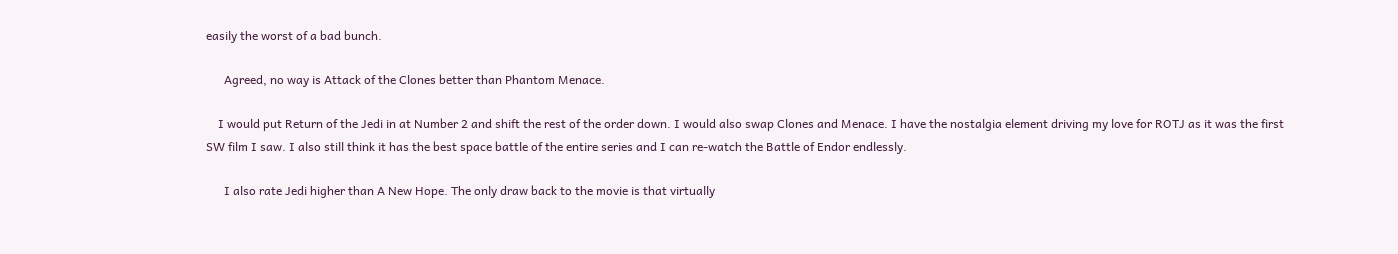easily the worst of a bad bunch.

      Agreed, no way is Attack of the Clones better than Phantom Menace.

    I would put Return of the Jedi in at Number 2 and shift the rest of the order down. I would also swap Clones and Menace. I have the nostalgia element driving my love for ROTJ as it was the first SW film I saw. I also still think it has the best space battle of the entire series and I can re-watch the Battle of Endor endlessly.

      I also rate Jedi higher than A New Hope. The only draw back to the movie is that virtually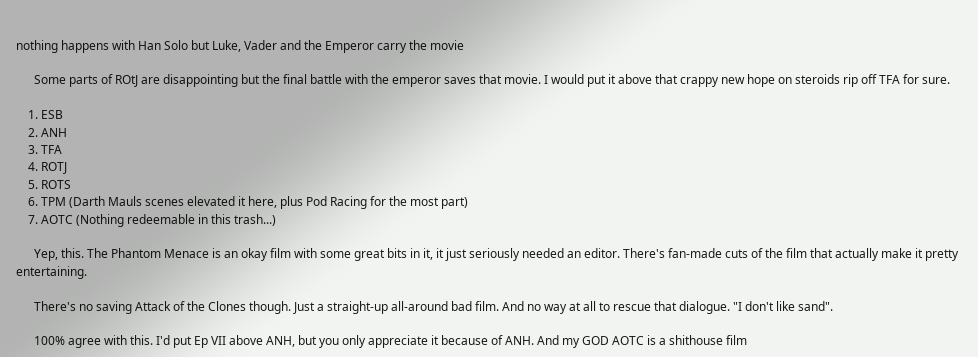nothing happens with Han Solo but Luke, Vader and the Emperor carry the movie

      Some parts of ROtJ are disappointing but the final battle with the emperor saves that movie. I would put it above that crappy new hope on steroids rip off TFA for sure.

    1. ESB
    2. ANH
    3. TFA
    4. ROTJ
    5. ROTS
    6. TPM (Darth Mauls scenes elevated it here, plus Pod Racing for the most part)
    7. AOTC (Nothing redeemable in this trash...)

      Yep, this. The Phantom Menace is an okay film with some great bits in it, it just seriously needed an editor. There's fan-made cuts of the film that actually make it pretty entertaining.

      There's no saving Attack of the Clones though. Just a straight-up all-around bad film. And no way at all to rescue that dialogue. "I don't like sand".

      100% agree with this. I'd put Ep VII above ANH, but you only appreciate it because of ANH. And my GOD AOTC is a shithouse film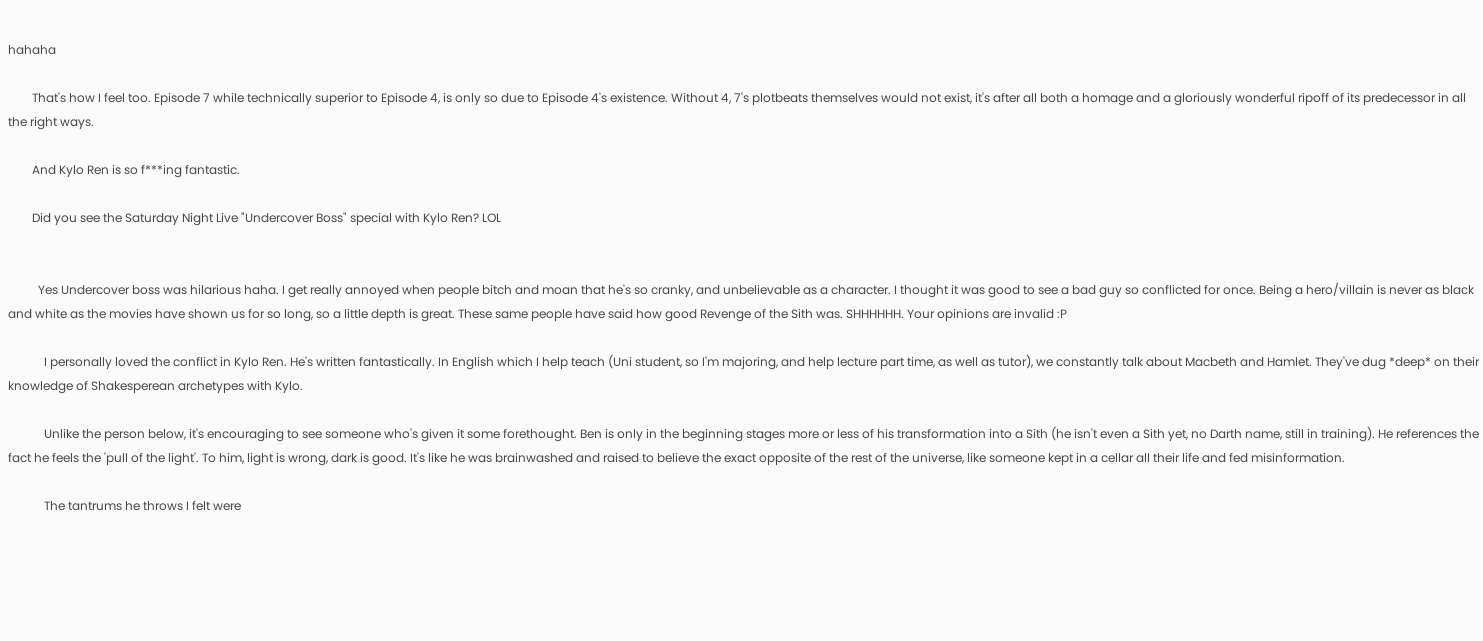hahaha

        That's how I feel too. Episode 7 while technically superior to Episode 4, is only so due to Episode 4's existence. Without 4, 7's plotbeats themselves would not exist, it's after all both a homage and a gloriously wonderful ripoff of its predecessor in all the right ways.

        And Kylo Ren is so f***ing fantastic.

        Did you see the Saturday Night Live "Undercover Boss" special with Kylo Ren? LOL


          Yes Undercover boss was hilarious haha. I get really annoyed when people bitch and moan that he's so cranky, and unbelievable as a character. I thought it was good to see a bad guy so conflicted for once. Being a hero/villain is never as black and white as the movies have shown us for so long, so a little depth is great. These same people have said how good Revenge of the Sith was. SHHHHHH. Your opinions are invalid :P

            I personally loved the conflict in Kylo Ren. He's written fantastically. In English which I help teach (Uni student, so I'm majoring, and help lecture part time, as well as tutor), we constantly talk about Macbeth and Hamlet. They've dug *deep* on their knowledge of Shakesperean archetypes with Kylo.

            Unlike the person below, it's encouraging to see someone who's given it some forethought. Ben is only in the beginning stages more or less of his transformation into a Sith (he isn't even a Sith yet, no Darth name, still in training). He references the fact he feels the 'pull of the light'. To him, light is wrong, dark is good. It's like he was brainwashed and raised to believe the exact opposite of the rest of the universe, like someone kept in a cellar all their life and fed misinformation.

            The tantrums he throws I felt were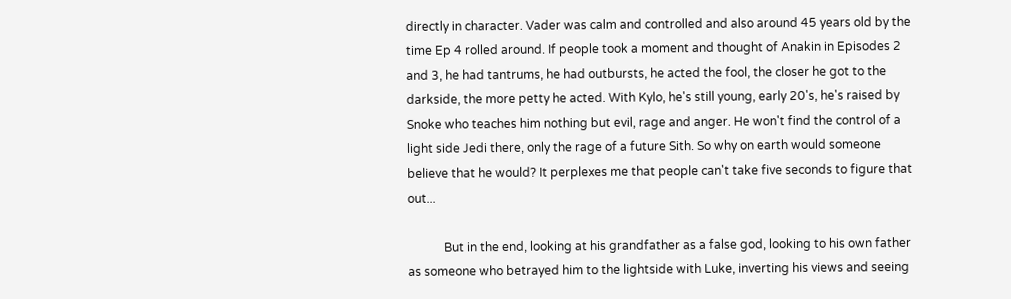directly in character. Vader was calm and controlled and also around 45 years old by the time Ep 4 rolled around. If people took a moment and thought of Anakin in Episodes 2 and 3, he had tantrums, he had outbursts, he acted the fool, the closer he got to the darkside, the more petty he acted. With Kylo, he's still young, early 20's, he's raised by Snoke who teaches him nothing but evil, rage and anger. He won't find the control of a light side Jedi there, only the rage of a future Sith. So why on earth would someone believe that he would? It perplexes me that people can't take five seconds to figure that out...

            But in the end, looking at his grandfather as a false god, looking to his own father as someone who betrayed him to the lightside with Luke, inverting his views and seeing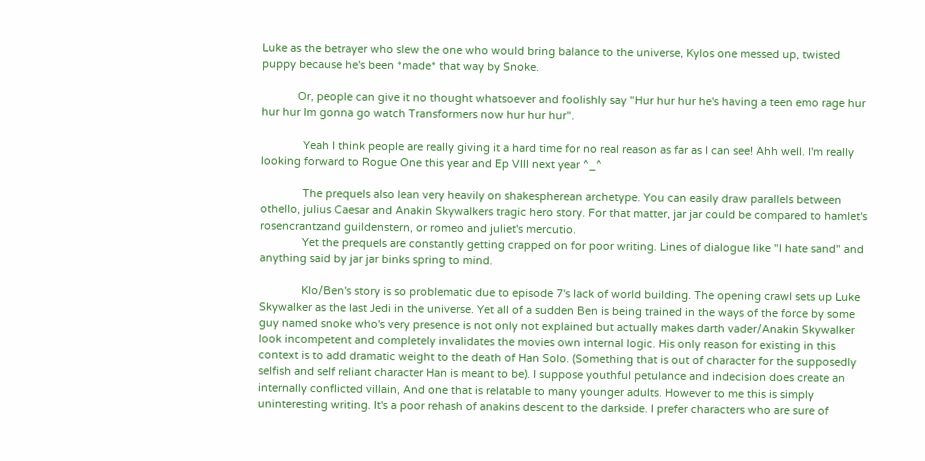Luke as the betrayer who slew the one who would bring balance to the universe, Kylos one messed up, twisted puppy because he's been *made* that way by Snoke.

            Or, people can give it no thought whatsoever and foolishly say "Hur hur hur he's having a teen emo rage hur hur hur Im gonna go watch Transformers now hur hur hur".

              Yeah I think people are really giving it a hard time for no real reason as far as I can see! Ahh well. I'm really looking forward to Rogue One this year and Ep VIII next year ^_^

              The prequels also lean very heavily on shakespherean archetype. You can easily draw parallels between othello, julius Caesar and Anakin Skywalkers tragic hero story. For that matter, jar jar could be compared to hamlet's rosencrantzand guildenstern, or romeo and juliet's mercutio.
              Yet the prequels are constantly getting crapped on for poor writing. Lines of dialogue like "I hate sand" and anything said by jar jar binks spring to mind.

              Klo/Ben's story is so problematic due to episode 7's lack of world building. The opening crawl sets up Luke Skywalker as the last Jedi in the universe. Yet all of a sudden Ben is being trained in the ways of the force by some guy named snoke who's very presence is not only not explained but actually makes darth vader/Anakin Skywalker look incompetent and completely invalidates the movies own internal logic. His only reason for existing in this context is to add dramatic weight to the death of Han Solo. (Something that is out of character for the supposedly selfish and self reliant character Han is meant to be). I suppose youthful petulance and indecision does create an internally conflicted villain, And one that is relatable to many younger adults. However to me this is simply uninteresting writing. It's a poor rehash of anakins descent to the darkside. I prefer characters who are sure of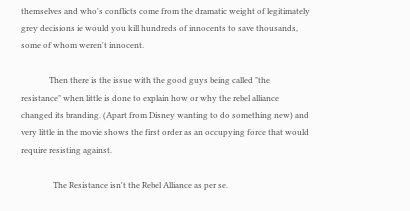themselves and who's conflicts come from the dramatic weight of legitimately grey decisions ie would you kill hundreds of innocents to save thousands, some of whom weren't innocent.

              Then there is the issue with the good guys being called "the resistance" when little is done to explain how or why the rebel alliance changed its branding. (Apart from Disney wanting to do something new) and very little in the movie shows the first order as an occupying force that would require resisting against.

                The Resistance isn't the Rebel Alliance as per se.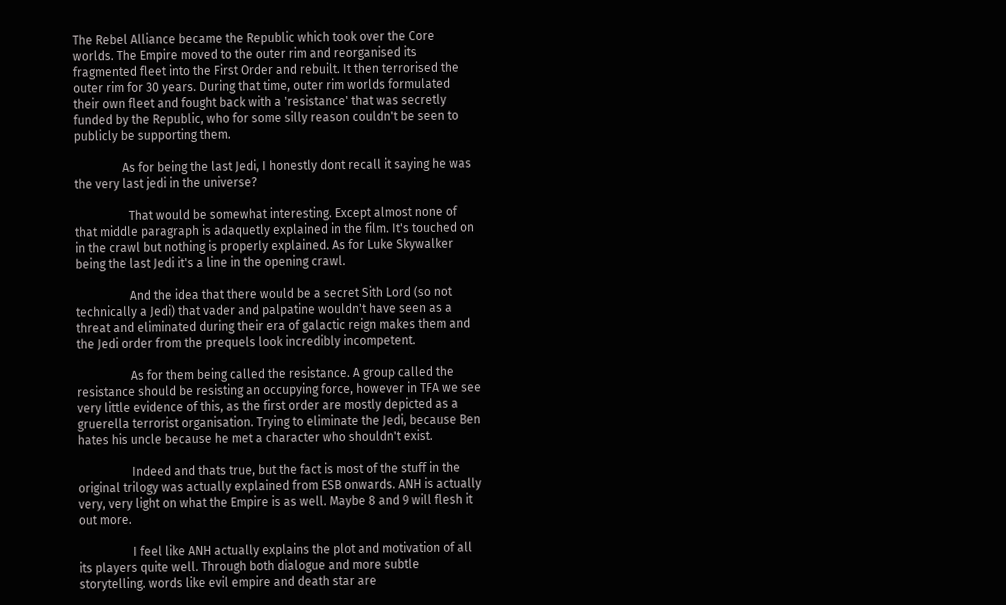The Rebel Alliance became the Republic which took over the Core worlds. The Empire moved to the outer rim and reorganised its fragmented fleet into the First Order and rebuilt. It then terrorised the outer rim for 30 years. During that time, outer rim worlds formulated their own fleet and fought back with a 'resistance' that was secretly funded by the Republic, who for some silly reason couldn't be seen to publicly be supporting them.

                As for being the last Jedi, I honestly dont recall it saying he was the very last jedi in the universe?

                  That would be somewhat interesting. Except almost none of that middle paragraph is adaquetly explained in the film. It's touched on in the crawl but nothing is properly explained. As for Luke Skywalker being the last Jedi it's a line in the opening crawl.

                  And the idea that there would be a secret Sith Lord (so not technically a Jedi) that vader and palpatine wouldn't have seen as a threat and eliminated during their era of galactic reign makes them and the Jedi order from the prequels look incredibly incompetent.

                  As for them being called the resistance. A group called the resistance should be resisting an occupying force, however in TFA we see very little evidence of this, as the first order are mostly depicted as a gruerella terrorist organisation. Trying to eliminate the Jedi, because Ben hates his uncle because he met a character who shouldn't exist.

                  Indeed and thats true, but the fact is most of the stuff in the original trilogy was actually explained from ESB onwards. ANH is actually very, very light on what the Empire is as well. Maybe 8 and 9 will flesh it out more.

                  I feel like ANH actually explains the plot and motivation of all its players quite well. Through both dialogue and more subtle storytelling. words like evil empire and death star are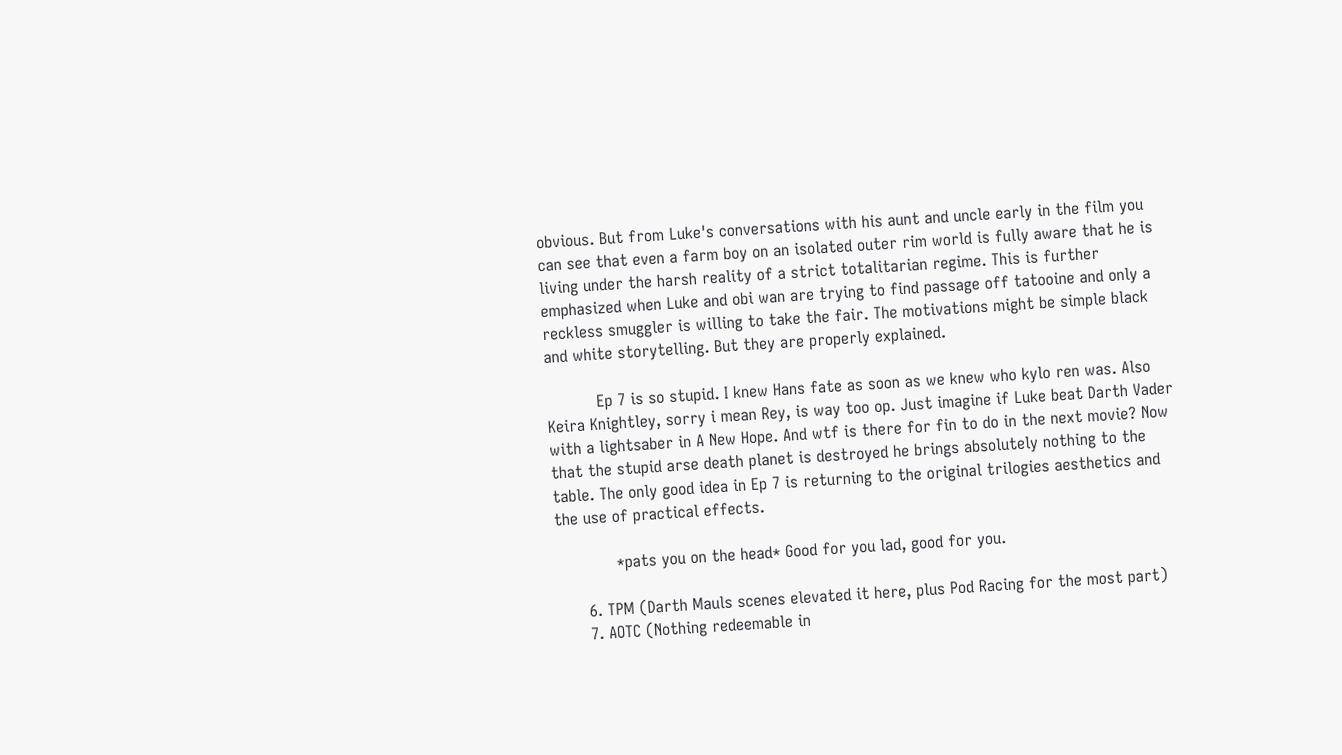obvious. But from Luke's conversations with his aunt and uncle early in the film you can see that even a farm boy on an isolated outer rim world is fully aware that he is living under the harsh reality of a strict totalitarian regime. This is further emphasized when Luke and obi wan are trying to find passage off tatooine and only a reckless smuggler is willing to take the fair. The motivations might be simple black and white storytelling. But they are properly explained.

          Ep 7 is so stupid. I knew Hans fate as soon as we knew who kylo ren was. Also Keira Knightley, sorry i mean Rey, is way too op. Just imagine if Luke beat Darth Vader with a lightsaber in A New Hope. And wtf is there for fin to do in the next movie? Now that the stupid arse death planet is destroyed he brings absolutely nothing to the table. The only good idea in Ep 7 is returning to the original trilogies aesthetics and the use of practical effects.

            *pats you on the head* Good for you lad, good for you.

      6. TPM (Darth Mauls scenes elevated it here, plus Pod Racing for the most part)
      7. AOTC (Nothing redeemable in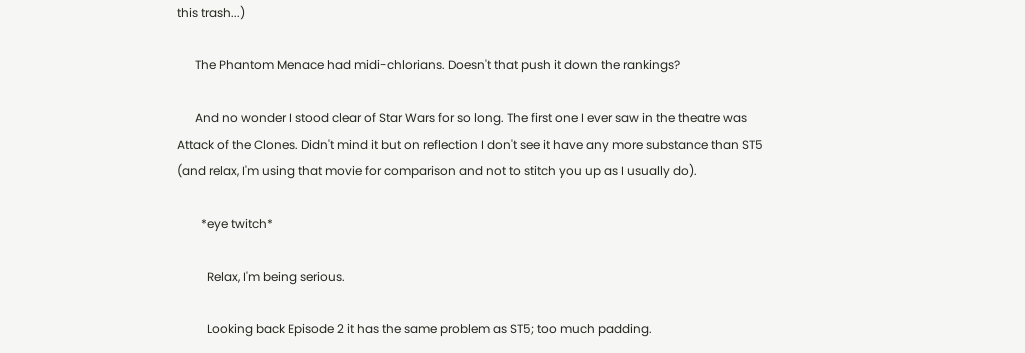this trash...)

      The Phantom Menace had midi-chlorians. Doesn't that push it down the rankings?

      And no wonder I stood clear of Star Wars for so long. The first one I ever saw in the theatre was Attack of the Clones. Didn't mind it but on reflection I don't see it have any more substance than ST5 (and relax, I'm using that movie for comparison and not to stitch you up as I usually do).

        *eye twitch*

          Relax, I'm being serious.

          Looking back Episode 2 it has the same problem as ST5; too much padding.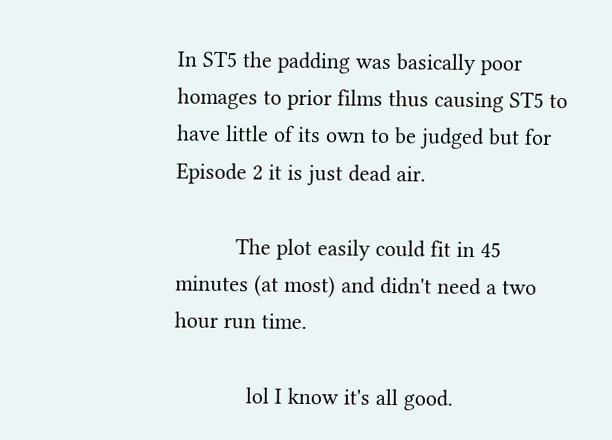In ST5 the padding was basically poor homages to prior films thus causing ST5 to have little of its own to be judged but for Episode 2 it is just dead air.

          The plot easily could fit in 45 minutes (at most) and didn't need a two hour run time.

            lol I know it's all good.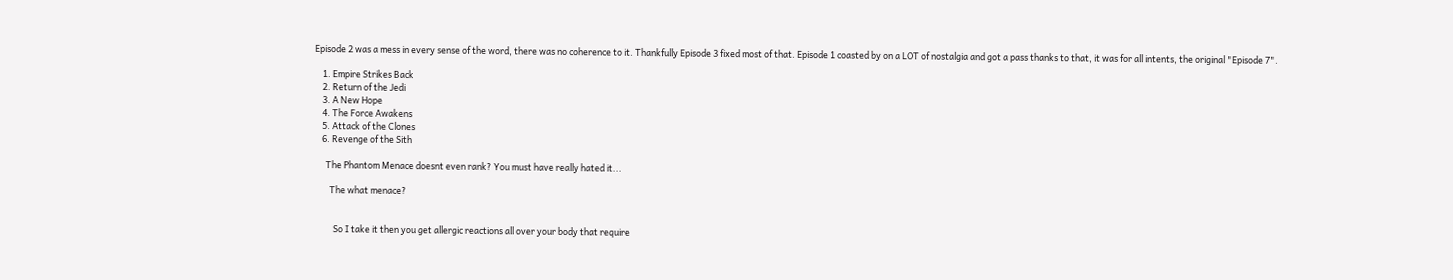Episode 2 was a mess in every sense of the word, there was no coherence to it. Thankfully Episode 3 fixed most of that. Episode 1 coasted by on a LOT of nostalgia and got a pass thanks to that, it was for all intents, the original "Episode 7".

    1. Empire Strikes Back
    2. Return of the Jedi
    3. A New Hope
    4. The Force Awakens
    5. Attack of the Clones
    6. Revenge of the Sith

      The Phantom Menace doesnt even rank? You must have really hated it...

        The what menace?


          So I take it then you get allergic reactions all over your body that require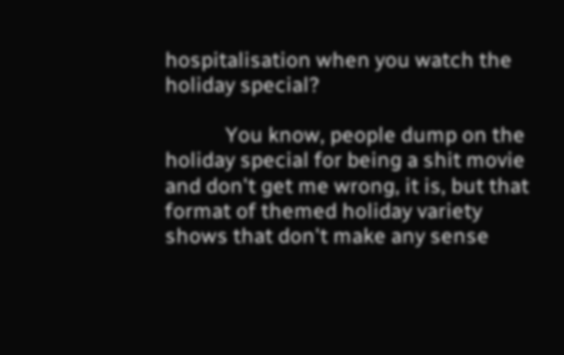hospitalisation when you watch the holiday special?

            You know, people dump on the holiday special for being a shit movie and don't get me wrong, it is, but that format of themed holiday variety shows that don't make any sense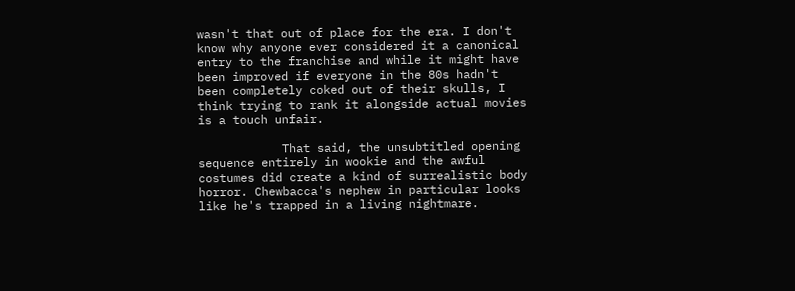wasn't that out of place for the era. I don't know why anyone ever considered it a canonical entry to the franchise and while it might have been improved if everyone in the 80s hadn't been completely coked out of their skulls, I think trying to rank it alongside actual movies is a touch unfair.

            That said, the unsubtitled opening sequence entirely in wookie and the awful costumes did create a kind of surrealistic body horror. Chewbacca's nephew in particular looks like he's trapped in a living nightmare.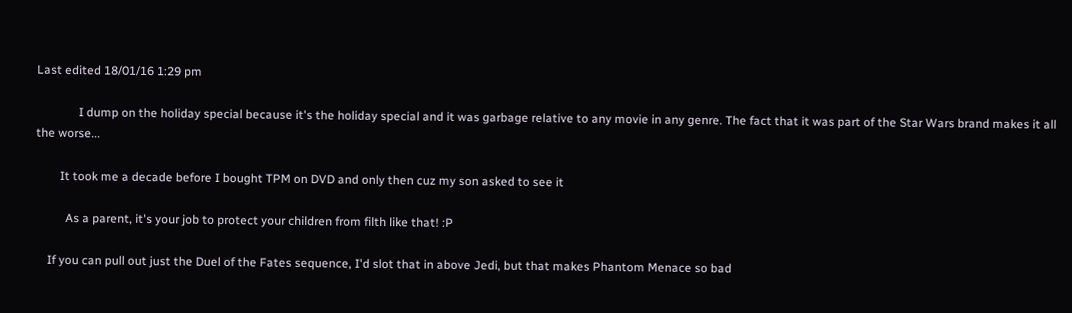Last edited 18/01/16 1:29 pm

              I dump on the holiday special because it's the holiday special and it was garbage relative to any movie in any genre. The fact that it was part of the Star Wars brand makes it all the worse...

        It took me a decade before I bought TPM on DVD and only then cuz my son asked to see it

          As a parent, it's your job to protect your children from filth like that! :P

    If you can pull out just the Duel of the Fates sequence, I'd slot that in above Jedi, but that makes Phantom Menace so bad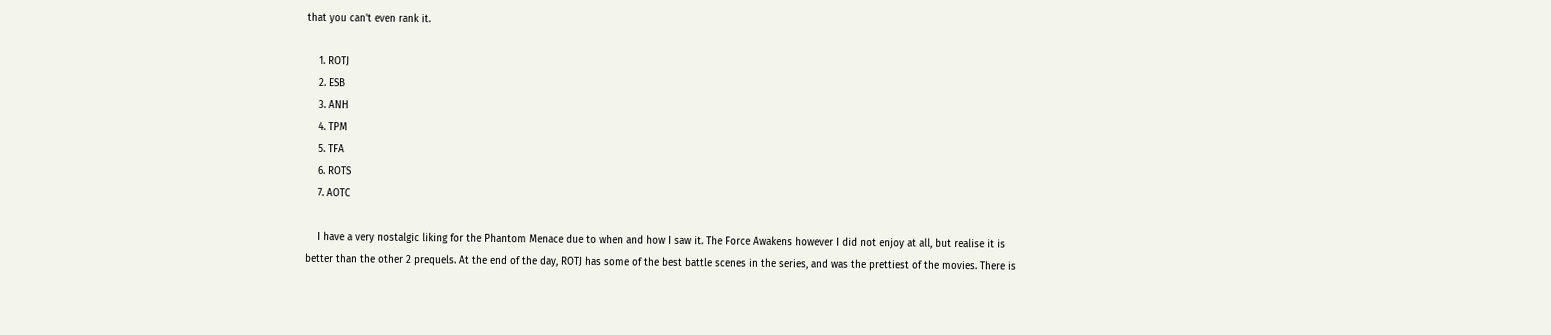that you can't even rank it.

    1. ROTJ
    2. ESB
    3. ANH
    4. TPM
    5. TFA
    6. ROTS
    7. AOTC

    I have a very nostalgic liking for the Phantom Menace due to when and how I saw it. The Force Awakens however I did not enjoy at all, but realise it is better than the other 2 prequels. At the end of the day, ROTJ has some of the best battle scenes in the series, and was the prettiest of the movies. There is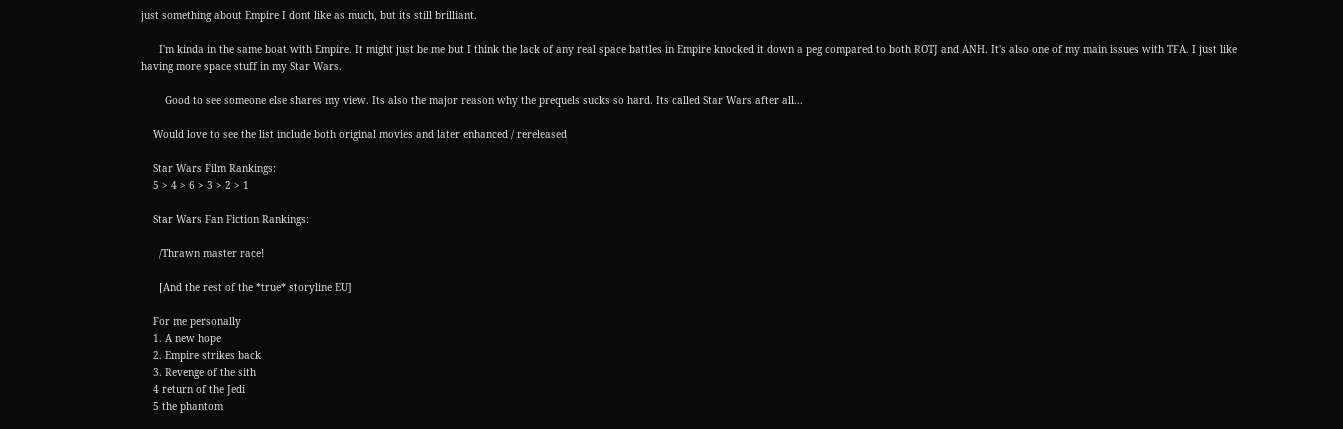just something about Empire I dont like as much, but its still brilliant.

      I'm kinda in the same boat with Empire. It might just be me but I think the lack of any real space battles in Empire knocked it down a peg compared to both ROTJ and ANH. It's also one of my main issues with TFA. I just like having more space stuff in my Star Wars.

        Good to see someone else shares my view. Its also the major reason why the prequels sucks so hard. Its called Star Wars after all...

    Would love to see the list include both original movies and later enhanced / rereleased

    Star Wars Film Rankings:
    5 > 4 > 6 > 3 > 2 > 1

    Star Wars Fan Fiction Rankings:

      /Thrawn master race!

      [And the rest of the *true* storyline EU]

    For me personally
    1. A new hope
    2. Empire strikes back
    3. Revenge of the sith
    4 return of the Jedi
    5 the phantom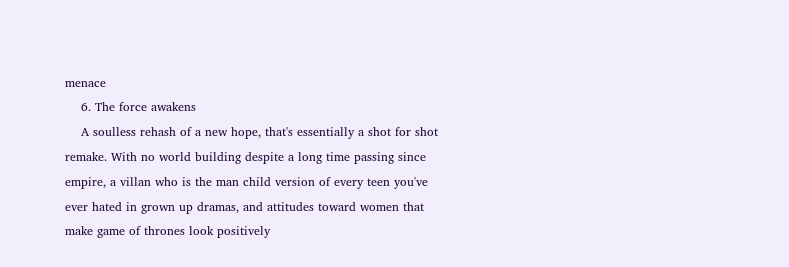menace
    6. The force awakens
    A soulless rehash of a new hope, that's essentially a shot for shot remake. With no world building despite a long time passing since empire, a villan who is the man child version of every teen you've ever hated in grown up dramas, and attitudes toward women that make game of thrones look positively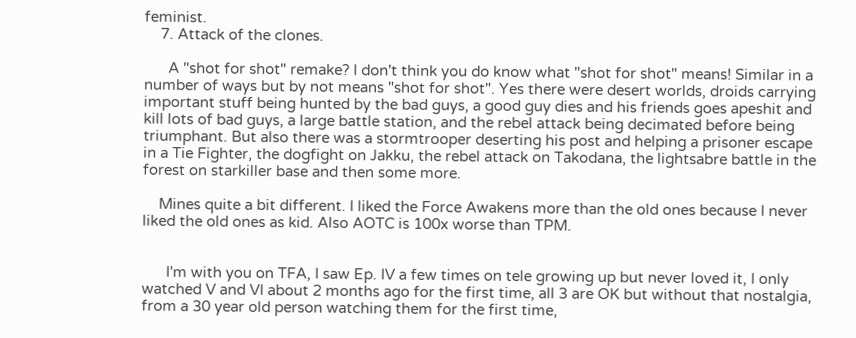feminist.
    7. Attack of the clones.

      A "shot for shot" remake? I don't think you do know what "shot for shot" means! Similar in a number of ways but by not means "shot for shot". Yes there were desert worlds, droids carrying important stuff being hunted by the bad guys, a good guy dies and his friends goes apeshit and kill lots of bad guys, a large battle station, and the rebel attack being decimated before being triumphant. But also there was a stormtrooper deserting his post and helping a prisoner escape in a Tie Fighter, the dogfight on Jakku, the rebel attack on Takodana, the lightsabre battle in the forest on starkiller base and then some more.

    Mines quite a bit different. I liked the Force Awakens more than the old ones because I never liked the old ones as kid. Also AOTC is 100x worse than TPM.


      I'm with you on TFA, I saw Ep. IV a few times on tele growing up but never loved it, I only watched V and VI about 2 months ago for the first time, all 3 are OK but without that nostalgia, from a 30 year old person watching them for the first time,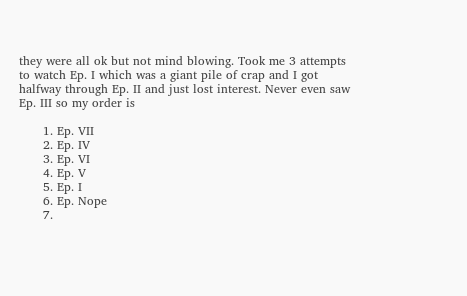they were all ok but not mind blowing. Took me 3 attempts to watch Ep. I which was a giant pile of crap and I got halfway through Ep. II and just lost interest. Never even saw Ep. III so my order is

      1. Ep. VII
      2. Ep. IV
      3. Ep. VI
      4. Ep. V
      5. Ep. I
      6. Ep. Nope
      7.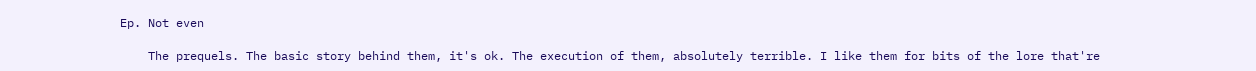Ep. Not even

    The prequels. The basic story behind them, it's ok. The execution of them, absolutely terrible. I like them for bits of the lore that're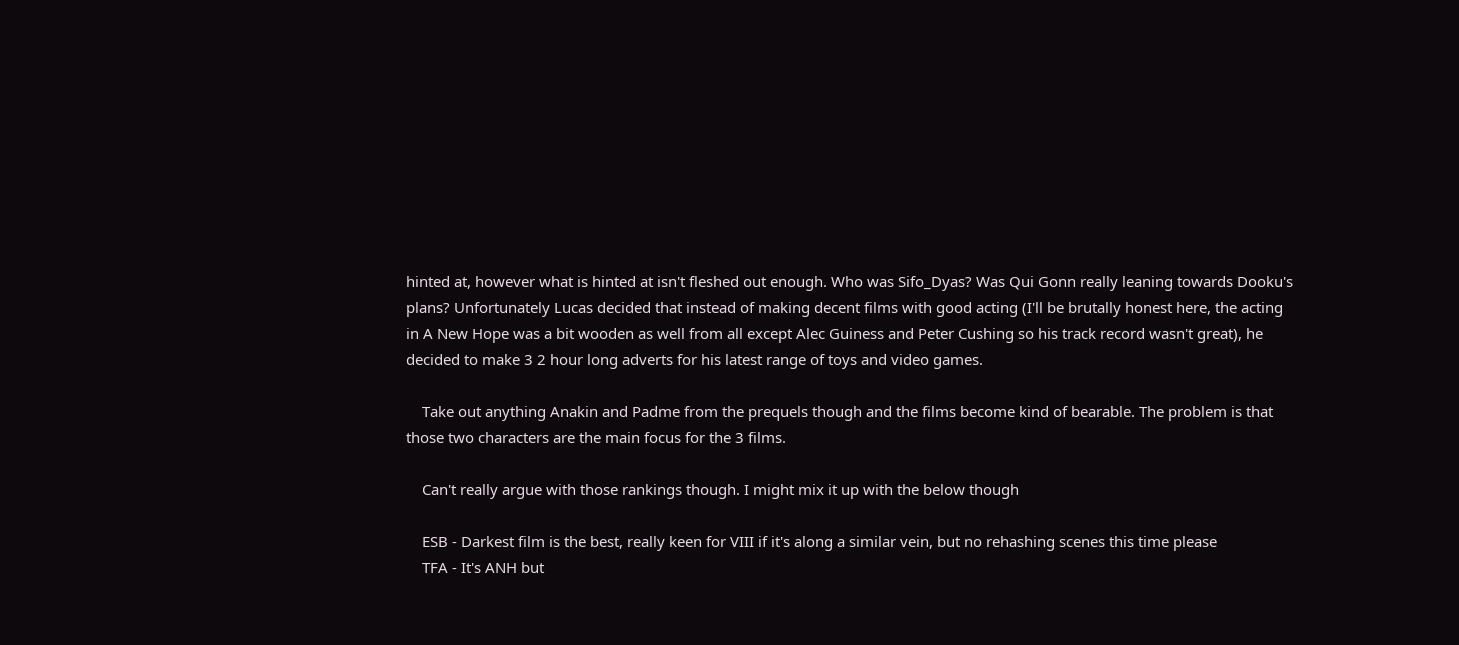hinted at, however what is hinted at isn't fleshed out enough. Who was Sifo_Dyas? Was Qui Gonn really leaning towards Dooku's plans? Unfortunately Lucas decided that instead of making decent films with good acting (I'll be brutally honest here, the acting in A New Hope was a bit wooden as well from all except Alec Guiness and Peter Cushing so his track record wasn't great), he decided to make 3 2 hour long adverts for his latest range of toys and video games.

    Take out anything Anakin and Padme from the prequels though and the films become kind of bearable. The problem is that those two characters are the main focus for the 3 films.

    Can't really argue with those rankings though. I might mix it up with the below though

    ESB - Darkest film is the best, really keen for VIII if it's along a similar vein, but no rehashing scenes this time please
    TFA - It's ANH but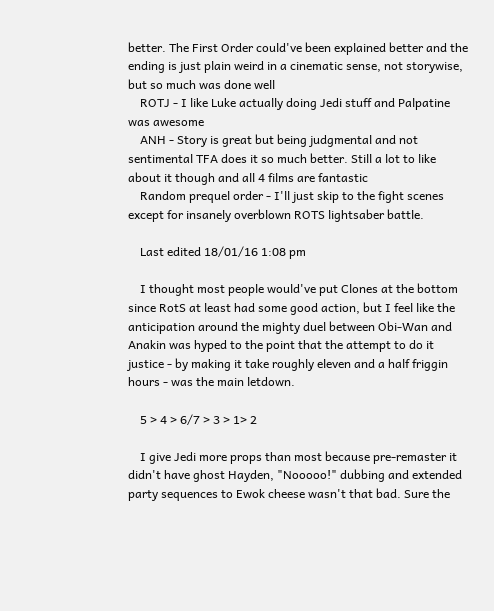better. The First Order could've been explained better and the ending is just plain weird in a cinematic sense, not storywise, but so much was done well
    ROTJ - I like Luke actually doing Jedi stuff and Palpatine was awesome
    ANH - Story is great but being judgmental and not sentimental TFA does it so much better. Still a lot to like about it though and all 4 films are fantastic
    Random prequel order - I'll just skip to the fight scenes except for insanely overblown ROTS lightsaber battle.

    Last edited 18/01/16 1:08 pm

    I thought most people would've put Clones at the bottom since RotS at least had some good action, but I feel like the anticipation around the mighty duel between Obi-Wan and Anakin was hyped to the point that the attempt to do it justice - by making it take roughly eleven and a half friggin hours - was the main letdown.

    5 > 4 > 6/7 > 3 > 1> 2

    I give Jedi more props than most because pre-remaster it didn't have ghost Hayden, "Nooooo!" dubbing and extended party sequences to Ewok cheese wasn't that bad. Sure the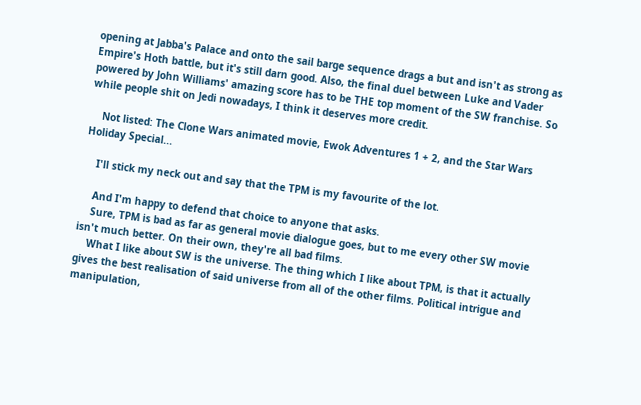opening at Jabba's Palace and onto the sail barge sequence drags a but and isn't as strong as Empire's Hoth battle, but it's still darn good. Also, the final duel between Luke and Vader powered by John Williams' amazing score has to be THE top moment of the SW franchise. So while people shit on Jedi nowadays, I think it deserves more credit.

    Not listed: The Clone Wars animated movie, Ewok Adventures 1 + 2, and the Star Wars Holiday Special...

    I'll stick my neck out and say that the TPM is my favourite of the lot.

    And I'm happy to defend that choice to anyone that asks.
    Sure, TPM is bad as far as general movie dialogue goes, but to me every other SW movie isn't much better. On their own, they're all bad films.
    What I like about SW is the universe. The thing which I like about TPM, is that it actually gives the best realisation of said universe from all of the other films. Political intrigue and manipulation,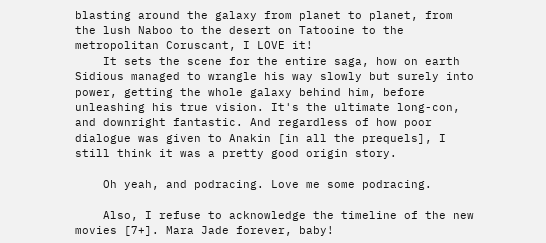blasting around the galaxy from planet to planet, from the lush Naboo to the desert on Tatooine to the metropolitan Coruscant, I LOVE it!
    It sets the scene for the entire saga, how on earth Sidious managed to wrangle his way slowly but surely into power, getting the whole galaxy behind him, before unleashing his true vision. It's the ultimate long-con, and downright fantastic. And regardless of how poor dialogue was given to Anakin [in all the prequels], I still think it was a pretty good origin story.

    Oh yeah, and podracing. Love me some podracing.

    Also, I refuse to acknowledge the timeline of the new movies [7+]. Mara Jade forever, baby!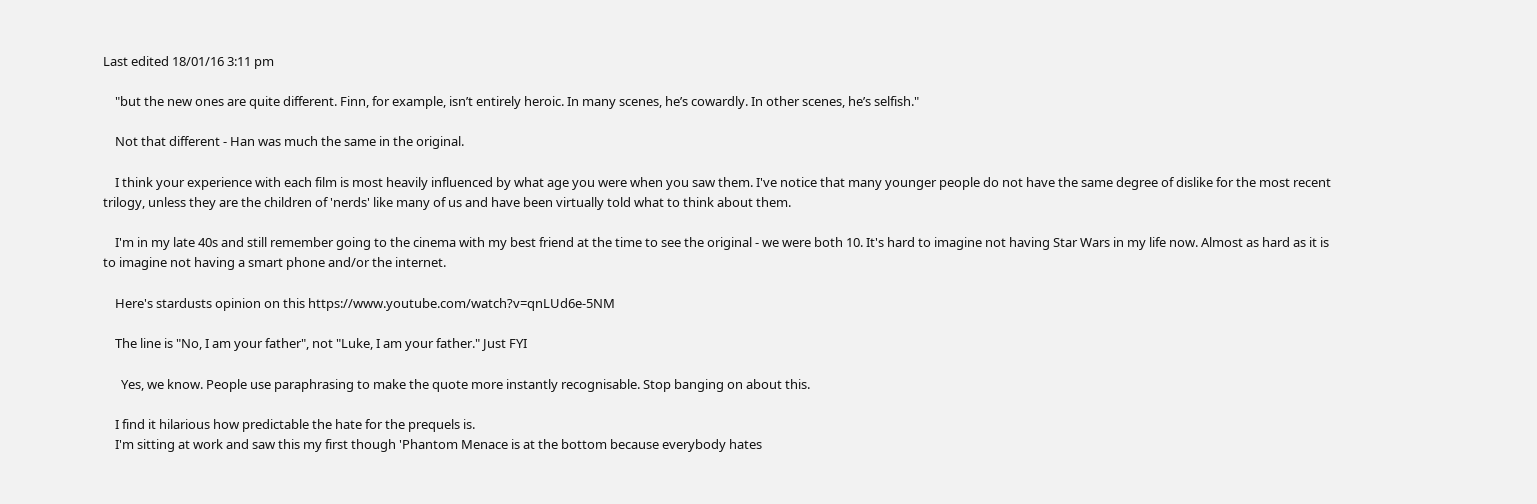Last edited 18/01/16 3:11 pm

    "but the new ones are quite different. Finn, for example, isn’t entirely heroic. In many scenes, he’s cowardly. In other scenes, he’s selfish."

    Not that different - Han was much the same in the original.

    I think your experience with each film is most heavily influenced by what age you were when you saw them. I've notice that many younger people do not have the same degree of dislike for the most recent trilogy, unless they are the children of 'nerds' like many of us and have been virtually told what to think about them.

    I'm in my late 40s and still remember going to the cinema with my best friend at the time to see the original - we were both 10. It's hard to imagine not having Star Wars in my life now. Almost as hard as it is to imagine not having a smart phone and/or the internet.

    Here's stardusts opinion on this https://www.youtube.com/watch?v=qnLUd6e-5NM

    The line is "No, I am your father", not "Luke, I am your father." Just FYI

      Yes, we know. People use paraphrasing to make the quote more instantly recognisable. Stop banging on about this.

    I find it hilarious how predictable the hate for the prequels is.
    I'm sitting at work and saw this my first though 'Phantom Menace is at the bottom because everybody hates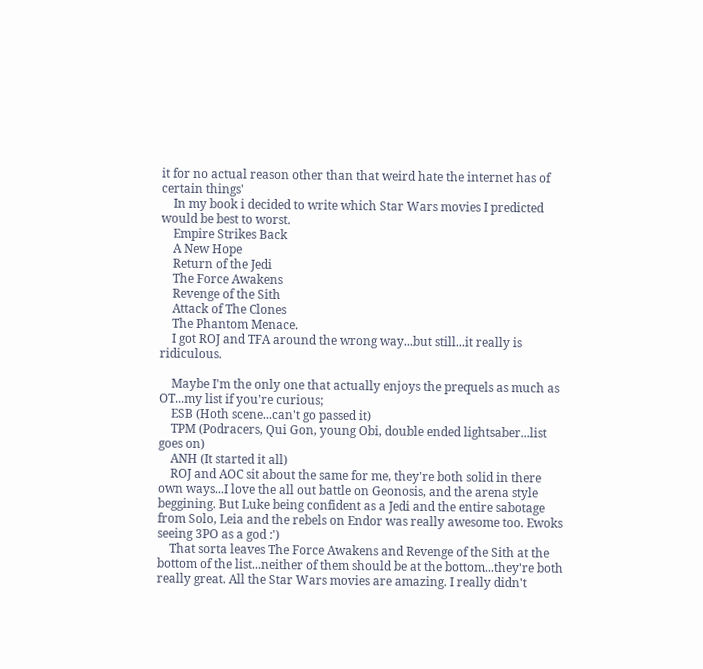it for no actual reason other than that weird hate the internet has of certain things'
    In my book i decided to write which Star Wars movies I predicted would be best to worst.
    Empire Strikes Back
    A New Hope
    Return of the Jedi
    The Force Awakens
    Revenge of the Sith
    Attack of The Clones
    The Phantom Menace.
    I got ROJ and TFA around the wrong way...but still...it really is ridiculous.

    Maybe I'm the only one that actually enjoys the prequels as much as OT...my list if you're curious;
    ESB (Hoth scene...can't go passed it)
    TPM (Podracers, Qui Gon, young Obi, double ended lightsaber...list goes on)
    ANH (It started it all)
    ROJ and AOC sit about the same for me, they're both solid in there own ways...I love the all out battle on Geonosis, and the arena style beggining. But Luke being confident as a Jedi and the entire sabotage from Solo, Leia and the rebels on Endor was really awesome too. Ewoks seeing 3PO as a god :')
    That sorta leaves The Force Awakens and Revenge of the Sith at the bottom of the list...neither of them should be at the bottom...they're both really great. All the Star Wars movies are amazing. I really didn't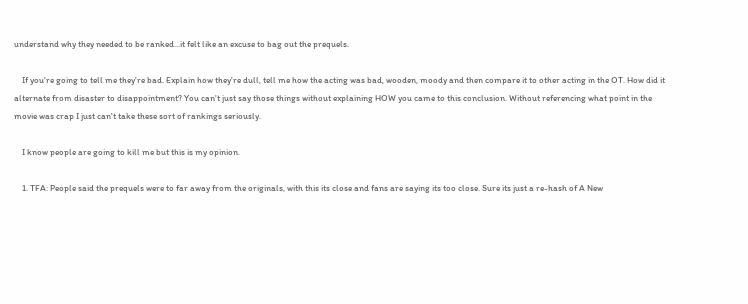understand why they needed to be ranked...it felt like an excuse to bag out the prequels.

    If you're going to tell me they're bad. Explain how they're dull, tell me how the acting was bad, wooden, moody and then compare it to other acting in the OT. How did it alternate from disaster to disappointment? You can't just say those things without explaining HOW you came to this conclusion. Without referencing what point in the movie was crap I just can't take these sort of rankings seriously.

    I know people are going to kill me but this is my opinion.

    1. TFA: People said the prequels were to far away from the originals, with this its close and fans are saying its too close. Sure its just a re-hash of A New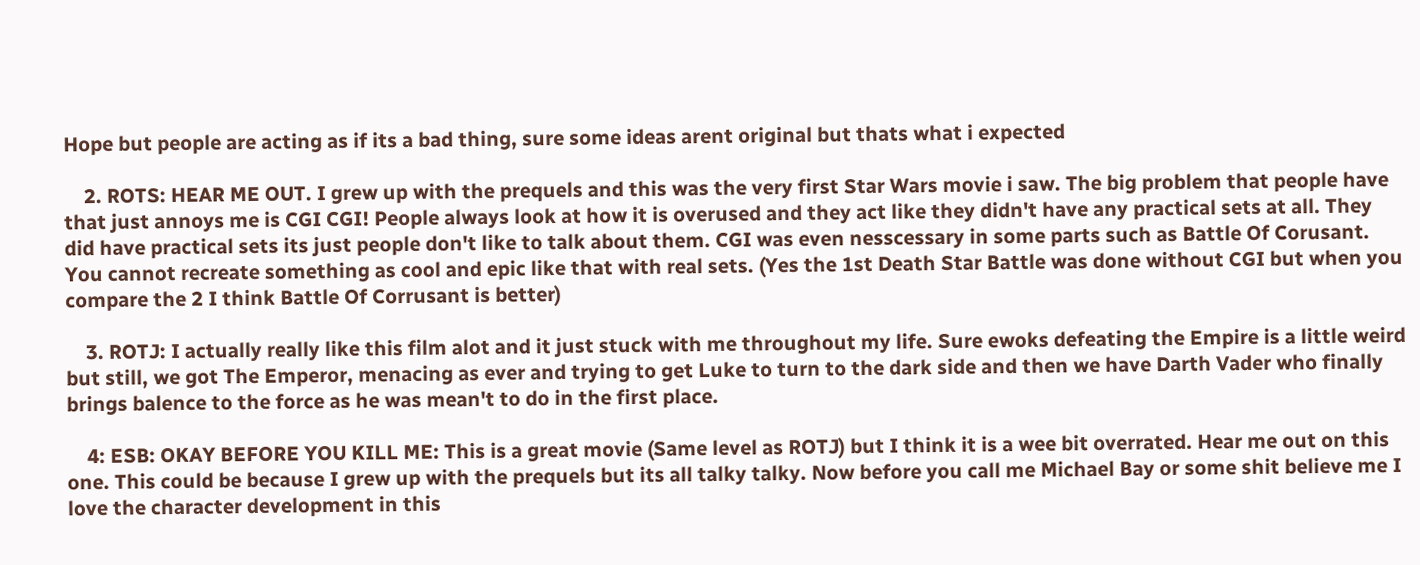Hope but people are acting as if its a bad thing, sure some ideas arent original but thats what i expected

    2. ROTS: HEAR ME OUT. I grew up with the prequels and this was the very first Star Wars movie i saw. The big problem that people have that just annoys me is CGI CGI! People always look at how it is overused and they act like they didn't have any practical sets at all. They did have practical sets its just people don't like to talk about them. CGI was even nesscessary in some parts such as Battle Of Corusant. You cannot recreate something as cool and epic like that with real sets. (Yes the 1st Death Star Battle was done without CGI but when you compare the 2 I think Battle Of Corrusant is better)

    3. ROTJ: I actually really like this film alot and it just stuck with me throughout my life. Sure ewoks defeating the Empire is a little weird but still, we got The Emperor, menacing as ever and trying to get Luke to turn to the dark side and then we have Darth Vader who finally brings balence to the force as he was mean't to do in the first place.

    4: ESB: OKAY BEFORE YOU KILL ME: This is a great movie (Same level as ROTJ) but I think it is a wee bit overrated. Hear me out on this one. This could be because I grew up with the prequels but its all talky talky. Now before you call me Michael Bay or some shit believe me I love the character development in this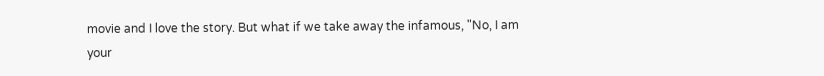movie and I love the story. But what if we take away the infamous, "No, I am your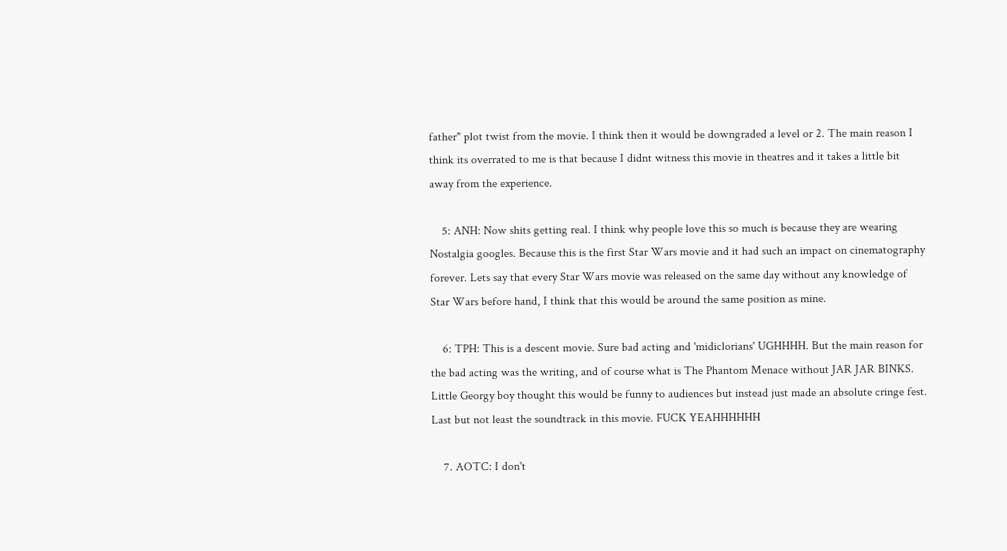father" plot twist from the movie. I think then it would be downgraded a level or 2. The main reason I think its overrated to me is that because I didnt witness this movie in theatres and it takes a little bit away from the experience.

    5: ANH: Now shits getting real. I think why people love this so much is because they are wearing Nostalgia googles. Because this is the first Star Wars movie and it had such an impact on cinematography forever. Lets say that every Star Wars movie was released on the same day without any knowledge of Star Wars before hand, I think that this would be around the same position as mine.

    6: TPH: This is a descent movie. Sure bad acting and 'midiclorians' UGHHHH. But the main reason for the bad acting was the writing, and of course what is The Phantom Menace without JAR JAR BINKS. Little Georgy boy thought this would be funny to audiences but instead just made an absolute cringe fest. Last but not least the soundtrack in this movie. FUCK YEAHHHHHH

    7. AOTC: I don't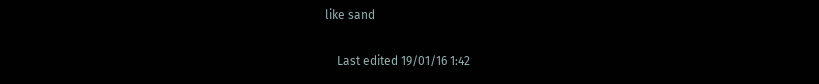like sand

    Last edited 19/01/16 1:42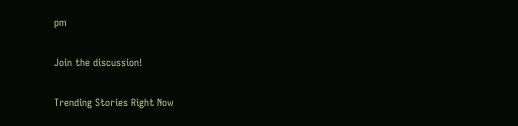pm

Join the discussion!

Trending Stories Right Now